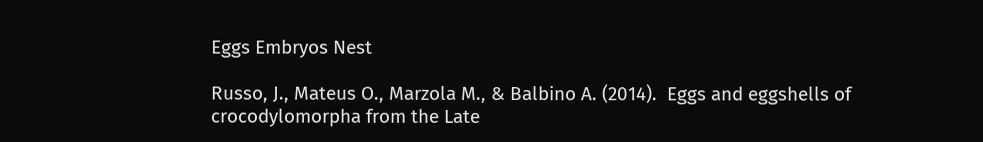Eggs Embryos Nest

Russo, J., Mateus O., Marzola M., & Balbino A. (2014).  Eggs and eggshells of crocodylomorpha from the Late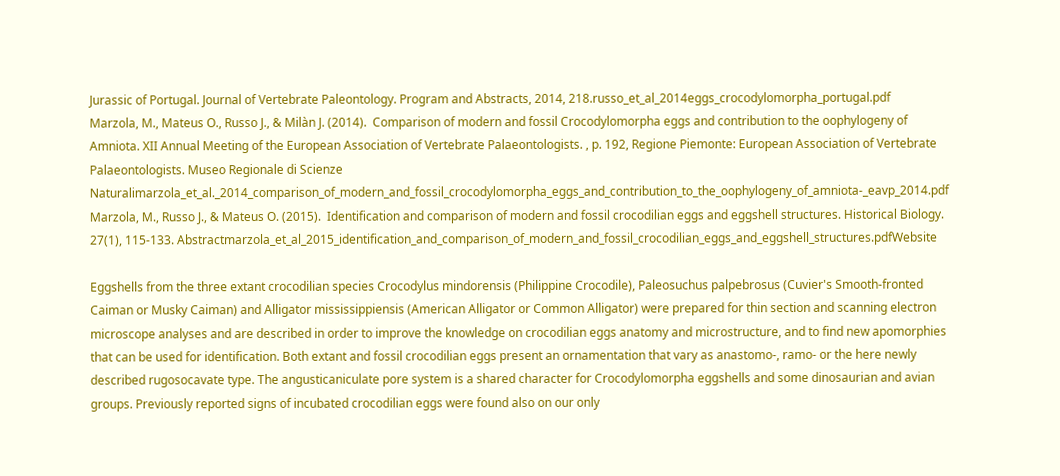Jurassic of Portugal. Journal of Vertebrate Paleontology. Program and Abstracts, 2014, 218.russo_et_al_2014eggs_crocodylomorpha_portugal.pdf
Marzola, M., Mateus O., Russo J., & Milàn J. (2014).  Comparison of modern and fossil Crocodylomorpha eggs and contribution to the oophylogeny of Amniota. XII Annual Meeting of the European Association of Vertebrate Palaeontologists. , p. 192, Regione Piemonte: European Association of Vertebrate Palaeontologists. Museo Regionale di Scienze Naturalimarzola_et_al._2014_comparison_of_modern_and_fossil_crocodylomorpha_eggs_and_contribution_to_the_oophylogeny_of_amniota-_eavp_2014.pdf
Marzola, M., Russo J., & Mateus O. (2015).  Identification and comparison of modern and fossil crocodilian eggs and eggshell structures. Historical Biology. 27(1), 115-133. Abstractmarzola_et_al_2015_identification_and_comparison_of_modern_and_fossil_crocodilian_eggs_and_eggshell_structures.pdfWebsite

Eggshells from the three extant crocodilian species Crocodylus mindorensis (Philippine Crocodile), Paleosuchus palpebrosus (Cuvier's Smooth-fronted Caiman or Musky Caiman) and Alligator mississippiensis (American Alligator or Common Alligator) were prepared for thin section and scanning electron microscope analyses and are described in order to improve the knowledge on crocodilian eggs anatomy and microstructure, and to find new apomorphies that can be used for identification. Both extant and fossil crocodilian eggs present an ornamentation that vary as anastomo-, ramo- or the here newly described rugosocavate type. The angusticaniculate pore system is a shared character for Crocodylomorpha eggshells and some dinosaurian and avian groups. Previously reported signs of incubated crocodilian eggs were found also on our only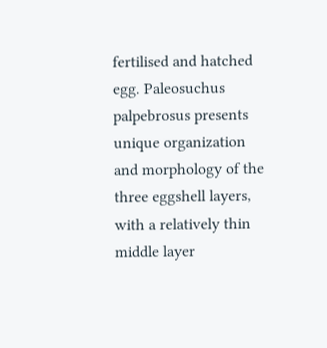fertilised and hatched egg. Paleosuchus palpebrosus presents unique organization and morphology of the three eggshell layers, with a relatively thin middle layer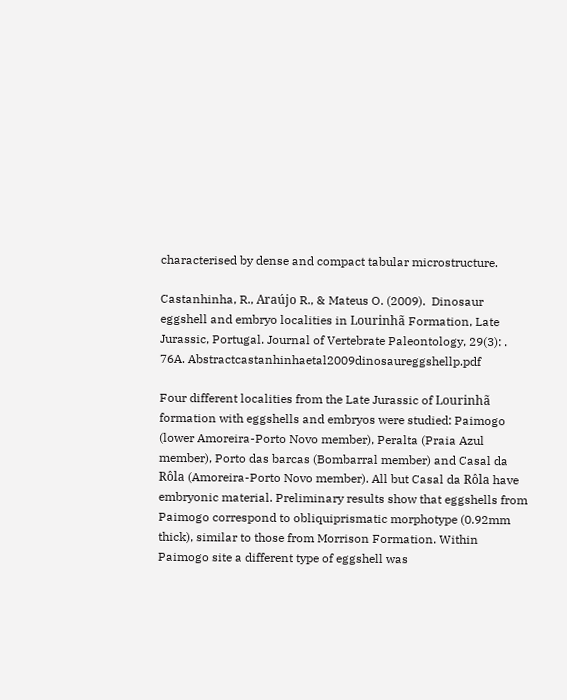characterised by dense and compact tabular microstructure.

Castanhinha, R., Araújo R., & Mateus O. (2009).  Dinosaur eggshell and embryo localities in Lourinhã Formation, Late Jurassic, Portugal. Journal of Vertebrate Paleontology, 29(3): . 76A. Abstractcastanhinhaetal2009dinosaureggshellp.pdf

Four different localities from the Late Jurassic of Lourinhã formation with eggshells and embryos were studied: Paimogo (lower Amoreira-Porto Novo member), Peralta (Praia Azul member), Porto das barcas (Bombarral member) and Casal da Rôla (Amoreira-Porto Novo member). All but Casal da Rôla have embryonic material. Preliminary results show that eggshells from Paimogo correspond to obliquiprismatic morphotype (0.92mm thick), similar to those from Morrison Formation. Within Paimogo site a different type of eggshell was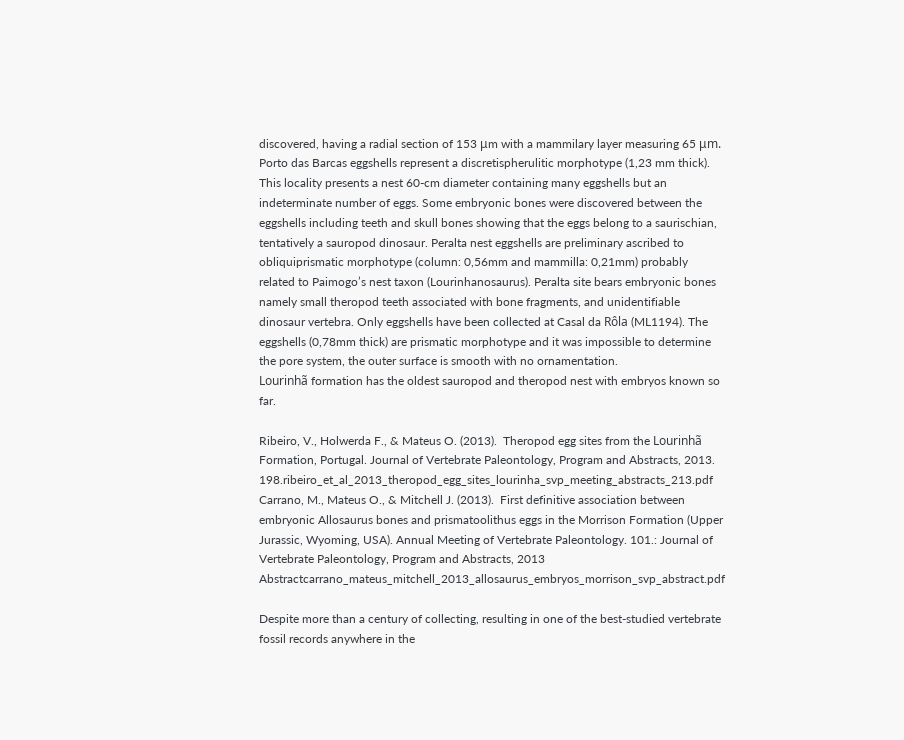discovered, having a radial section of 153 μm with a mammilary layer measuring 65 μm. Porto das Barcas eggshells represent a discretispherulitic morphotype (1,23 mm thick).
This locality presents a nest 60-cm diameter containing many eggshells but an indeterminate number of eggs. Some embryonic bones were discovered between the eggshells including teeth and skull bones showing that the eggs belong to a saurischian, tentatively a sauropod dinosaur. Peralta nest eggshells are preliminary ascribed to obliquiprismatic morphotype (column: 0,56mm and mammilla: 0,21mm) probably related to Paimogo’s nest taxon (Lourinhanosaurus). Peralta site bears embryonic bones namely small theropod teeth associated with bone fragments, and unidentifiable dinosaur vertebra. Only eggshells have been collected at Casal da Rôla (ML1194). The eggshells (0,78mm thick) are prismatic morphotype and it was impossible to determine the pore system, the outer surface is smooth with no ornamentation.
Lourinhã formation has the oldest sauropod and theropod nest with embryos known so far.

Ribeiro, V., Holwerda F., & Mateus O. (2013).  Theropod egg sites from the Lourinhã Formation, Portugal. Journal of Vertebrate Paleontology, Program and Abstracts, 2013. 198.ribeiro_et_al_2013_theropod_egg_sites_lourinha_svp_meeting_abstracts_213.pdf
Carrano, M., Mateus O., & Mitchell J. (2013).  First definitive association between embryonic Allosaurus bones and prismatoolithus eggs in the Morrison Formation (Upper Jurassic, Wyoming, USA). Annual Meeting of Vertebrate Paleontology. 101.: Journal of Vertebrate Paleontology, Program and Abstracts, 2013 Abstractcarrano_mateus_mitchell_2013_allosaurus_embryos_morrison_svp_abstract.pdf

Despite more than a century of collecting, resulting in one of the best-studied vertebrate fossil records anywhere in the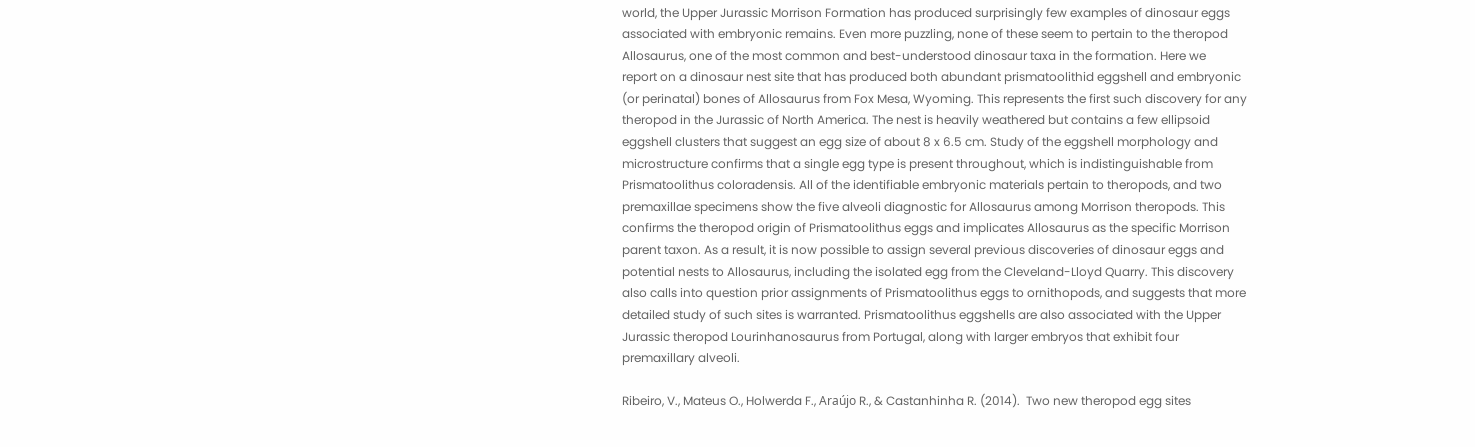world, the Upper Jurassic Morrison Formation has produced surprisingly few examples of dinosaur eggs associated with embryonic remains. Even more puzzling, none of these seem to pertain to the theropod Allosaurus, one of the most common and best-understood dinosaur taxa in the formation. Here we
report on a dinosaur nest site that has produced both abundant prismatoolithid eggshell and embryonic (or perinatal) bones of Allosaurus from Fox Mesa, Wyoming. This represents the first such discovery for any theropod in the Jurassic of North America. The nest is heavily weathered but contains a few ellipsoid eggshell clusters that suggest an egg size of about 8 x 6.5 cm. Study of the eggshell morphology and microstructure confirms that a single egg type is present throughout, which is indistinguishable from Prismatoolithus coloradensis. All of the identifiable embryonic materials pertain to theropods, and two premaxillae specimens show the five alveoli diagnostic for Allosaurus among Morrison theropods. This confirms the theropod origin of Prismatoolithus eggs and implicates Allosaurus as the specific Morrison parent taxon. As a result, it is now possible to assign several previous discoveries of dinosaur eggs and potential nests to Allosaurus, including the isolated egg from the Cleveland-Lloyd Quarry. This discovery
also calls into question prior assignments of Prismatoolithus eggs to ornithopods, and suggests that more detailed study of such sites is warranted. Prismatoolithus eggshells are also associated with the Upper Jurassic theropod Lourinhanosaurus from Portugal, along with larger embryos that exhibit four premaxillary alveoli.

Ribeiro, V., Mateus O., Holwerda F., Araújo R., & Castanhinha R. (2014).  Two new theropod egg sites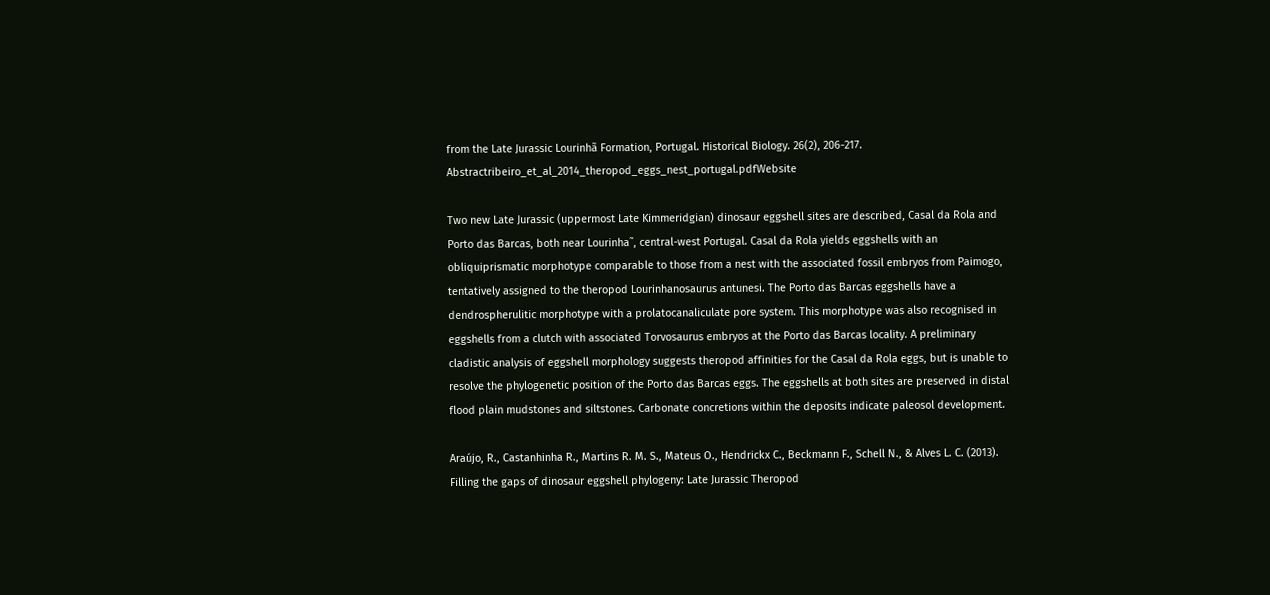from the Late Jurassic Lourinhã Formation, Portugal. Historical Biology. 26(2), 206-217. Abstractribeiro_et_al_2014_theropod_eggs_nest_portugal.pdfWebsite

Two new Late Jurassic (uppermost Late Kimmeridgian) dinosaur eggshell sites are described, Casal da Rola and Porto das Barcas, both near Lourinha˜, central-west Portugal. Casal da Rola yields eggshells with an obliquiprismatic morphotype comparable to those from a nest with the associated fossil embryos from Paimogo, tentatively assigned to the theropod Lourinhanosaurus antunesi. The Porto das Barcas eggshells have a dendrospherulitic morphotype with a prolatocanaliculate pore system. This morphotype was also recognised in eggshells from a clutch with associated Torvosaurus embryos at the Porto das Barcas locality. A preliminary cladistic analysis of eggshell morphology suggests theropod affinities for the Casal da Rola eggs, but is unable to resolve the phylogenetic position of the Porto das Barcas eggs. The eggshells at both sites are preserved in distal flood plain mudstones and siltstones. Carbonate concretions within the deposits indicate paleosol development.

Araújo, R., Castanhinha R., Martins R. M. S., Mateus O., Hendrickx C., Beckmann F., Schell N., & Alves L. C. (2013).  Filling the gaps of dinosaur eggshell phylogeny: Late Jurassic Theropod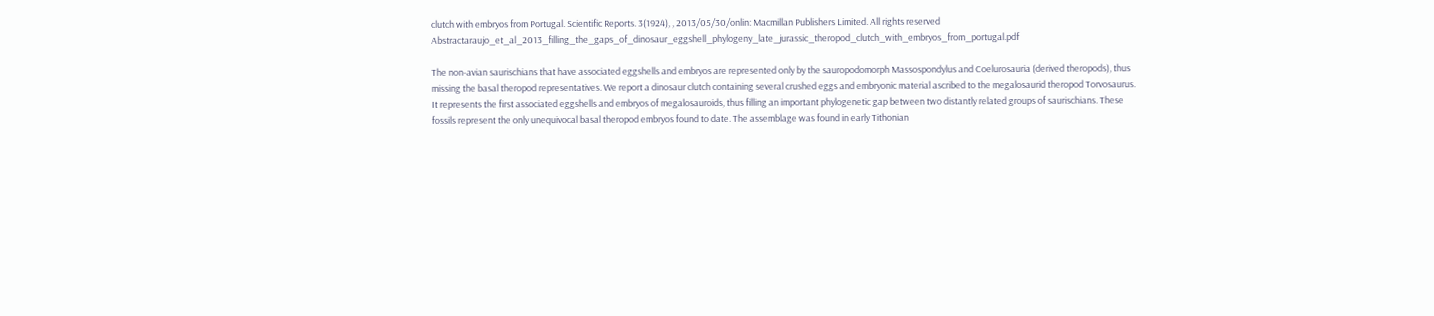clutch with embryos from Portugal. Scientific Reports. 3(1924), , 2013/05/30/onlin: Macmillan Publishers Limited. All rights reserved Abstractaraujo_et_al_2013_filling_the_gaps_of_dinosaur_eggshell_phylogeny_late_jurassic_theropod_clutch_with_embryos_from_portugal.pdf

The non-avian saurischians that have associated eggshells and embryos are represented only by the sauropodomorph Massospondylus and Coelurosauria (derived theropods), thus missing the basal theropod representatives. We report a dinosaur clutch containing several crushed eggs and embryonic material ascribed to the megalosaurid theropod Torvosaurus. It represents the first associated eggshells and embryos of megalosauroids, thus filling an important phylogenetic gap between two distantly related groups of saurischians. These fossils represent the only unequivocal basal theropod embryos found to date. The assemblage was found in early Tithonian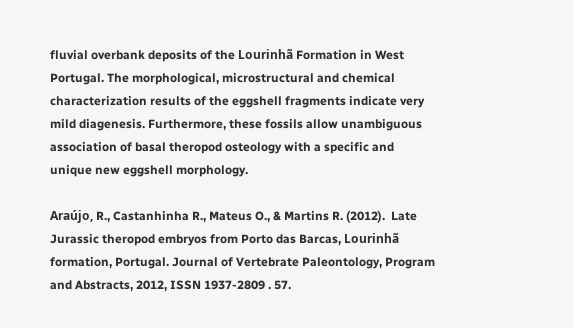fluvial overbank deposits of the Lourinhã Formation in West Portugal. The morphological, microstructural and chemical characterization results of the eggshell fragments indicate very mild diagenesis. Furthermore, these fossils allow unambiguous association of basal theropod osteology with a specific and unique new eggshell morphology.

Araújo, R., Castanhinha R., Mateus O., & Martins R. (2012).  Late Jurassic theropod embryos from Porto das Barcas, Lourinhã formation, Portugal. Journal of Vertebrate Paleontology, Program and Abstracts, 2012, ISSN 1937-2809 . 57.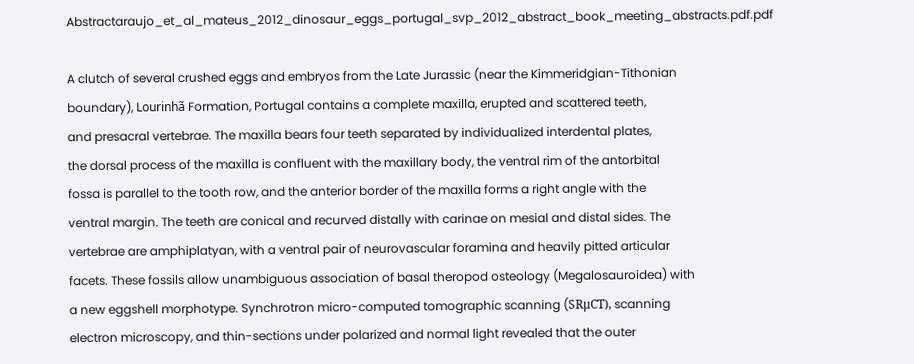Abstractaraujo_et_al_mateus_2012_dinosaur_eggs_portugal_svp_2012_abstract_book_meeting_abstracts.pdf.pdf

A clutch of several crushed eggs and embryos from the Late Jurassic (near the Kimmeridgian-Tithonian
boundary), Lourinhã Formation, Portugal contains a complete maxilla, erupted and scattered teeth,
and presacral vertebrae. The maxilla bears four teeth separated by individualized interdental plates,
the dorsal process of the maxilla is confluent with the maxillary body, the ventral rim of the antorbital
fossa is parallel to the tooth row, and the anterior border of the maxilla forms a right angle with the
ventral margin. The teeth are conical and recurved distally with carinae on mesial and distal sides. The
vertebrae are amphiplatyan, with a ventral pair of neurovascular foramina and heavily pitted articular
facets. These fossils allow unambiguous association of basal theropod osteology (Megalosauroidea) with
a new eggshell morphotype. Synchrotron micro-computed tomographic scanning (SRμCT), scanning
electron microscopy, and thin-sections under polarized and normal light revealed that the outer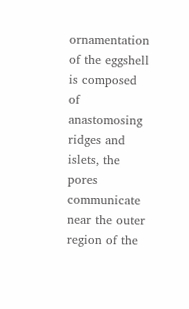ornamentation of the eggshell is composed of anastomosing ridges and islets, the pores communicate
near the outer region of the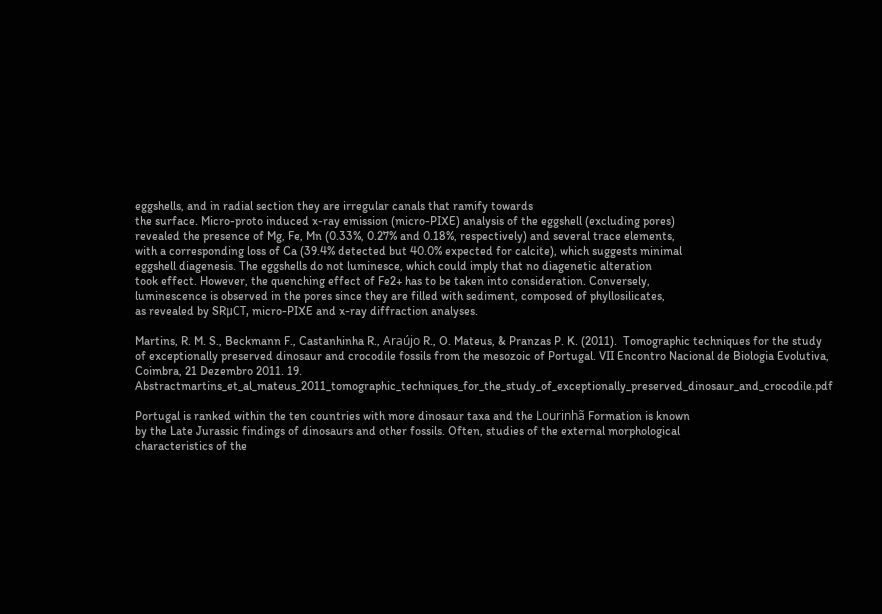eggshells, and in radial section they are irregular canals that ramify towards
the surface. Micro-proto induced x-ray emission (micro-PIXE) analysis of the eggshell (excluding pores)
revealed the presence of Mg, Fe, Mn (0.33%, 0.27% and 0.18%, respectively) and several trace elements,
with a corresponding loss of Ca (39.4% detected but 40.0% expected for calcite), which suggests minimal
eggshell diagenesis. The eggshells do not luminesce, which could imply that no diagenetic alteration
took effect. However, the quenching effect of Fe2+ has to be taken into consideration. Conversely,
luminescence is observed in the pores since they are filled with sediment, composed of phyllosilicates,
as revealed by SRμCT, micro-PIXE and x-ray diffraction analyses.

Martins, R. M. S., Beckmann F., Castanhinha R., Araújo R., O. Mateus, & Pranzas P. K. (2011).  Tomographic techniques for the study of exceptionally preserved dinosaur and crocodile fossils from the mesozoic of Portugal. VII Encontro Nacional de Biologia Evolutiva, Coimbra, 21 Dezembro 2011. 19. Abstractmartins_et_al_mateus_2011_tomographic_techniques_for_the_study_of_exceptionally_preserved_dinosaur_and_crocodile.pdf

Portugal is ranked within the ten countries with more dinosaur taxa and the Lourinhã Formation is known
by the Late Jurassic findings of dinosaurs and other fossils. Often, studies of the external morphological
characteristics of the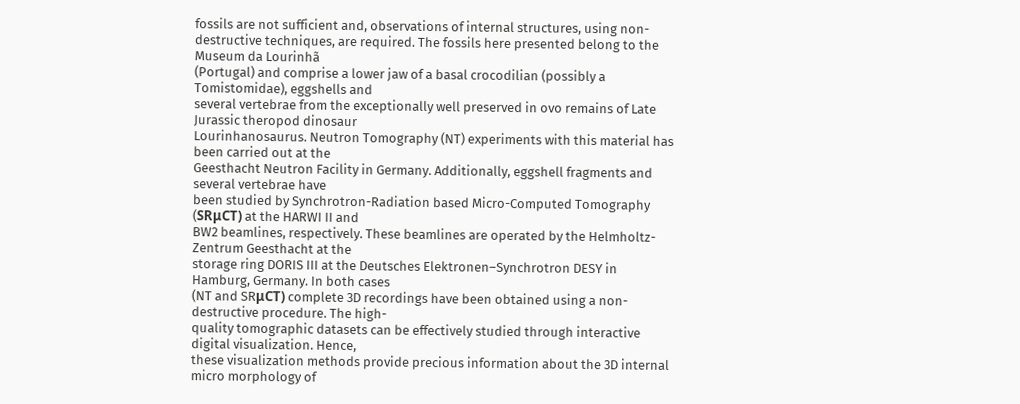fossils are not sufficient and, observations of internal structures, using non-
destructive techniques, are required. The fossils here presented belong to the Museum da Lourinhã
(Portugal) and comprise a lower jaw of a basal crocodilian (possibly a Tomistomidae), eggshells and
several vertebrae from the exceptionally well preserved in ovo remains of Late Jurassic theropod dinosaur
Lourinhanosaurus. Neutron Tomography (NT) experiments with this material has been carried out at the
Geesthacht Neutron Facility in Germany. Additionally, eggshell fragments and several vertebrae have
been studied by Synchrotron-Radiation based Micro-Computed Tomography (SRμCT) at the HARWI II and
BW2 beamlines, respectively. These beamlines are operated by the Helmholtz-Zentrum Geesthacht at the
storage ring DORIS III at the Deutsches Elektronen–Synchrotron DESY in Hamburg, Germany. In both cases
(NT and SRμCT) complete 3D recordings have been obtained using a non-destructive procedure. The high-
quality tomographic datasets can be effectively studied through interactive digital visualization. Hence,
these visualization methods provide precious information about the 3D internal micro morphology of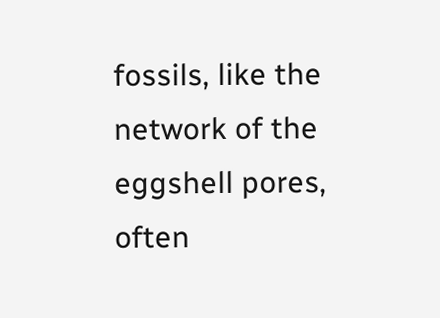fossils, like the network of the eggshell pores, often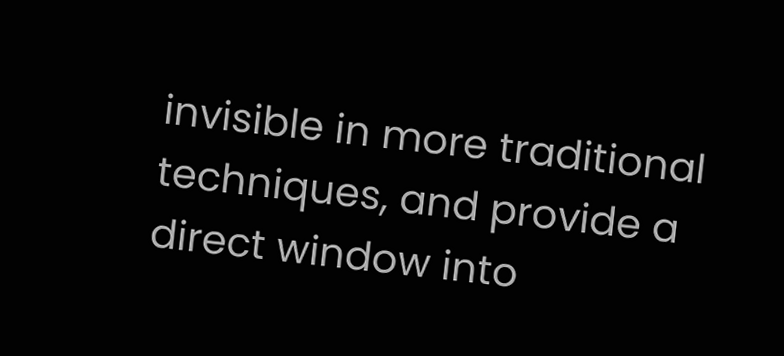invisible in more traditional techniques, and provide a
direct window into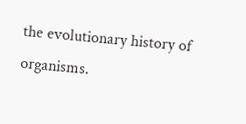the evolutionary history of organisms.